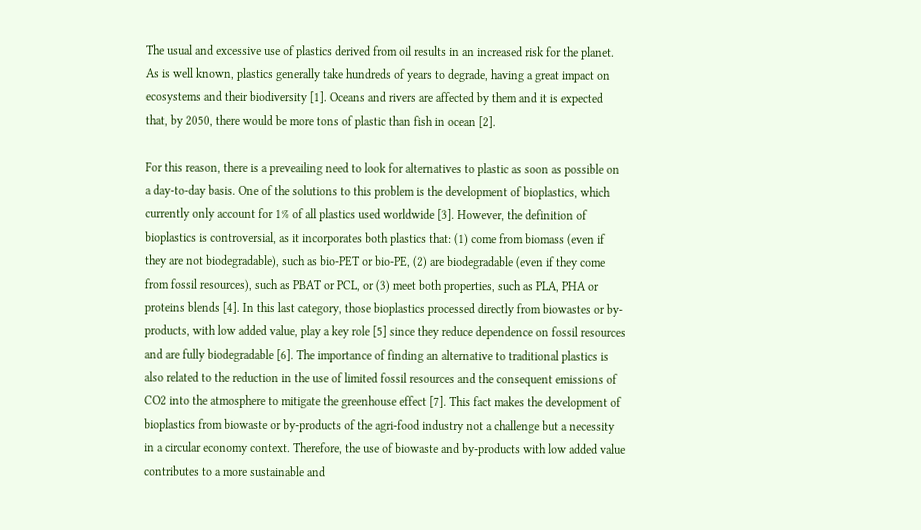The usual and excessive use of plastics derived from oil results in an increased risk for the planet. As is well known, plastics generally take hundreds of years to degrade, having a great impact on ecosystems and their biodiversity [1]. Oceans and rivers are affected by them and it is expected that, by 2050, there would be more tons of plastic than fish in ocean [2].

For this reason, there is a preveailing need to look for alternatives to plastic as soon as possible on a day-to-day basis. One of the solutions to this problem is the development of bioplastics, which currently only account for 1% of all plastics used worldwide [3]. However, the definition of bioplastics is controversial, as it incorporates both plastics that: (1) come from biomass (even if they are not biodegradable), such as bio-PET or bio-PE, (2) are biodegradable (even if they come from fossil resources), such as PBAT or PCL, or (3) meet both properties, such as PLA, PHA or proteins blends [4]. In this last category, those bioplastics processed directly from biowastes or by-products, with low added value, play a key role [5] since they reduce dependence on fossil resources and are fully biodegradable [6]. The importance of finding an alternative to traditional plastics is also related to the reduction in the use of limited fossil resources and the consequent emissions of CO2 into the atmosphere to mitigate the greenhouse effect [7]. This fact makes the development of bioplastics from biowaste or by-products of the agri-food industry not a challenge but a necessity in a circular economy context. Therefore, the use of biowaste and by-products with low added value contributes to a more sustainable and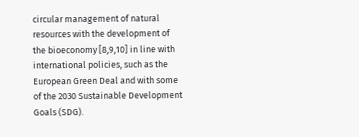circular management of natural resources with the development of the bioeconomy [8,9,10] in line with international policies, such as the European Green Deal and with some of the 2030 Sustainable Development Goals (SDG).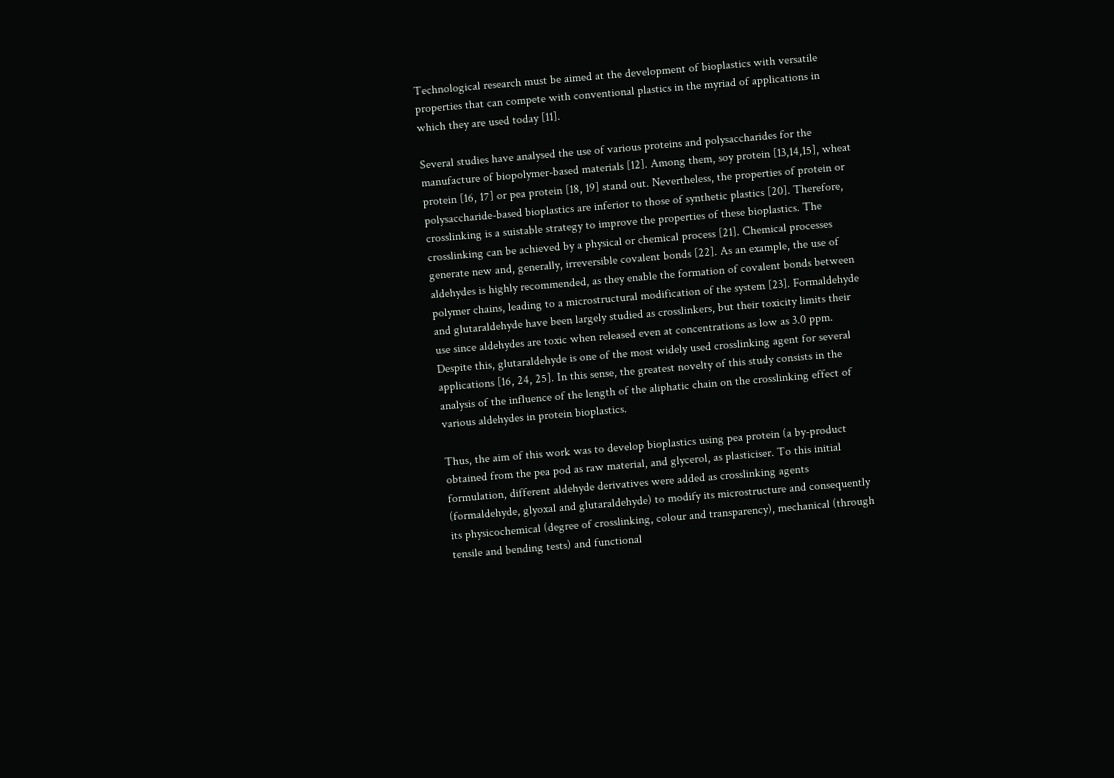Technological research must be aimed at the development of bioplastics with versatile properties that can compete with conventional plastics in the myriad of applications in which they are used today [11].

Several studies have analysed the use of various proteins and polysaccharides for the manufacture of biopolymer-based materials [12]. Among them, soy protein [13,14,15], wheat protein [16, 17] or pea protein [18, 19] stand out. Nevertheless, the properties of protein or polysaccharide-based bioplastics are inferior to those of synthetic plastics [20]. Therefore, crosslinking is a suistable strategy to improve the properties of these bioplastics. The crosslinking can be achieved by a physical or chemical process [21]. Chemical processes generate new and, generally, irreversible covalent bonds [22]. As an example, the use of aldehydes is highly recommended, as they enable the formation of covalent bonds between polymer chains, leading to a microstructural modification of the system [23]. Formaldehyde and glutaraldehyde have been largely studied as crosslinkers, but their toxicity limits their use since aldehydes are toxic when released even at concentrations as low as 3.0 ppm. Despite this, glutaraldehyde is one of the most widely used crosslinking agent for several applications [16, 24, 25]. In this sense, the greatest novelty of this study consists in the analysis of the influence of the length of the aliphatic chain on the crosslinking effect of various aldehydes in protein bioplastics.

Thus, the aim of this work was to develop bioplastics using pea protein (a by-product obtained from the pea pod as raw material, and glycerol, as plasticiser. To this initial formulation, different aldehyde derivatives were added as crosslinking agents (formaldehyde, glyoxal and glutaraldehyde) to modify its microstructure and consequently its physicochemical (degree of crosslinking, colour and transparency), mechanical (through tensile and bending tests) and functional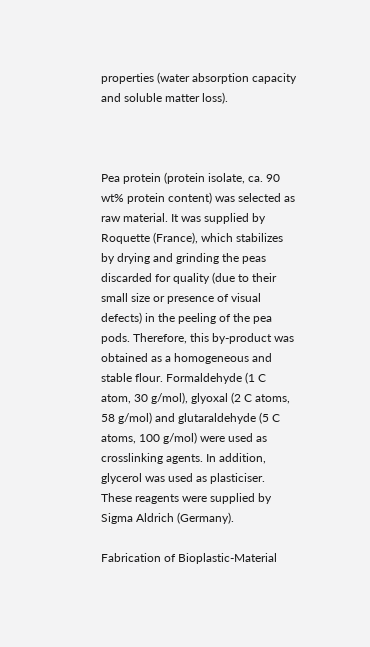properties (water absorption capacity and soluble matter loss).



Pea protein (protein isolate, ca. 90 wt% protein content) was selected as raw material. It was supplied by Roquette (France), which stabilizes by drying and grinding the peas discarded for quality (due to their small size or presence of visual defects) in the peeling of the pea pods. Therefore, this by-product was obtained as a homogeneous and stable flour. Formaldehyde (1 C atom, 30 g/mol), glyoxal (2 C atoms, 58 g/mol) and glutaraldehyde (5 C atoms, 100 g/mol) were used as crosslinking agents. In addition, glycerol was used as plasticiser. These reagents were supplied by Sigma Aldrich (Germany).

Fabrication of Bioplastic-Material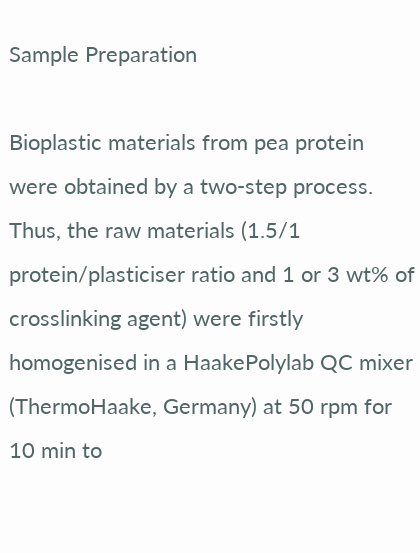Sample Preparation

Bioplastic materials from pea protein were obtained by a two-step process. Thus, the raw materials (1.5/1 protein/plasticiser ratio and 1 or 3 wt% of crosslinking agent) were firstly homogenised in a HaakePolylab QC mixer (ThermoHaake, Germany) at 50 rpm for 10 min to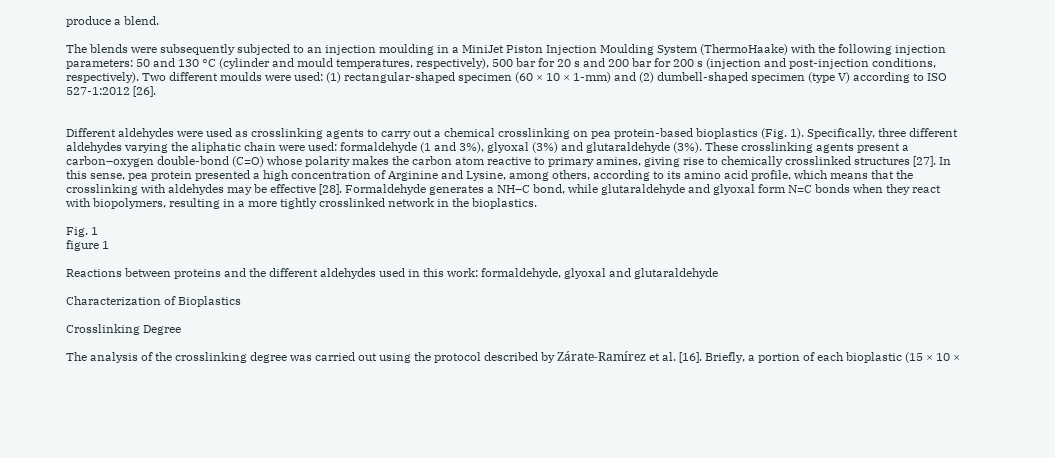produce a blend.

The blends were subsequently subjected to an injection moulding in a MiniJet Piston Injection Moulding System (ThermoHaake) with the following injection parameters: 50 and 130 °C (cylinder and mould temperatures, respectively), 500 bar for 20 s and 200 bar for 200 s (injection and post-injection conditions, respectively). Two different moulds were used: (1) rectangular-shaped specimen (60 × 10 × 1-mm) and (2) dumbell-shaped specimen (type V) according to ISO 527-1:2012 [26].


Different aldehydes were used as crosslinking agents to carry out a chemical crosslinking on pea protein-based bioplastics (Fig. 1). Specifically, three different aldehydes varying the aliphatic chain were used: formaldehyde (1 and 3%), glyoxal (3%) and glutaraldehyde (3%). These crosslinking agents present a carbon–oxygen double-bond (C=O) whose polarity makes the carbon atom reactive to primary amines, giving rise to chemically crosslinked structures [27]. In this sense, pea protein presented a high concentration of Arginine and Lysine, among others, according to its amino acid profile, which means that the crosslinking with aldehydes may be effective [28]. Formaldehyde generates a NH–C bond, while glutaraldehyde and glyoxal form N=C bonds when they react with biopolymers, resulting in a more tightly crosslinked network in the bioplastics.

Fig. 1
figure 1

Reactions between proteins and the different aldehydes used in this work: formaldehyde, glyoxal and glutaraldehyde

Characterization of Bioplastics

Crosslinking Degree

The analysis of the crosslinking degree was carried out using the protocol described by Zárate-Ramírez et al. [16]. Briefly, a portion of each bioplastic (15 × 10 ×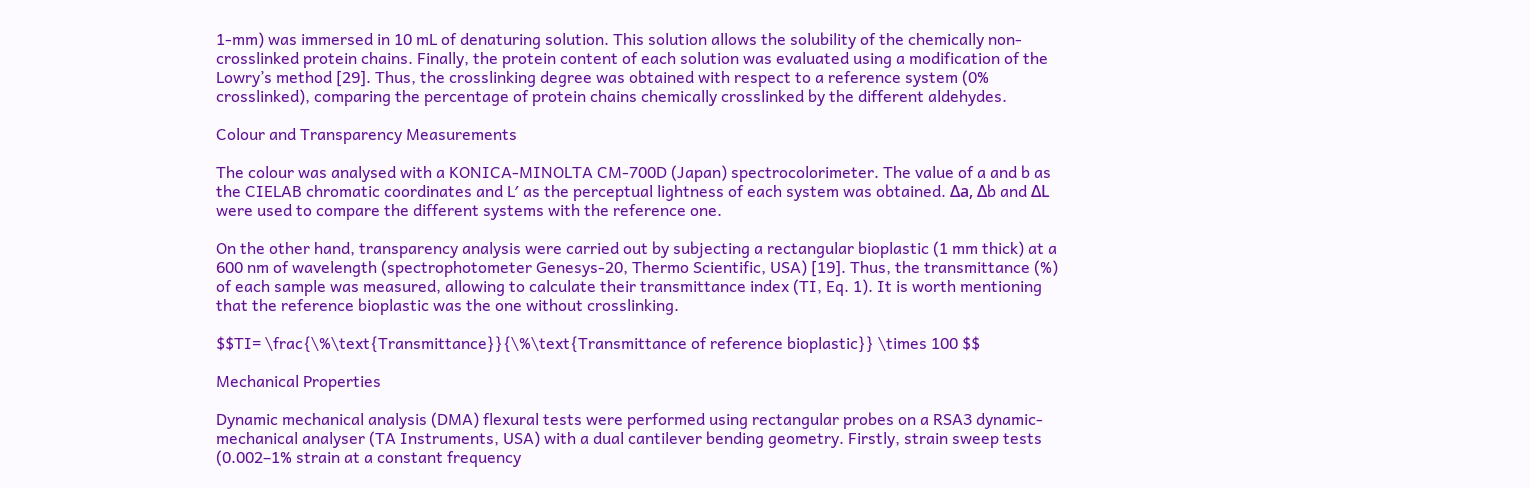1-mm) was immersed in 10 mL of denaturing solution. This solution allows the solubility of the chemically non-crosslinked protein chains. Finally, the protein content of each solution was evaluated using a modification of the Lowry’s method [29]. Thus, the crosslinking degree was obtained with respect to a reference system (0% crosslinked), comparing the percentage of protein chains chemically crosslinked by the different aldehydes.

Colour and Transparency Measurements

The colour was analysed with a KONICA-MINOLTA CM-700D (Japan) spectrocolorimeter. The value of a and b as the CIELAB chromatic coordinates and L′ as the perceptual lightness of each system was obtained. Δa, Δb and ΔL were used to compare the different systems with the reference one.

On the other hand, transparency analysis were carried out by subjecting a rectangular bioplastic (1 mm thick) at a 600 nm of wavelength (spectrophotometer Genesys-20, Thermo Scientific, USA) [19]. Thus, the transmittance (%) of each sample was measured, allowing to calculate their transmittance index (TI, Eq. 1). It is worth mentioning that the reference bioplastic was the one without crosslinking.

$$TI= \frac{\%\text{Transmittance}}{\%\text{Transmittance of reference bioplastic}} \times 100 $$

Mechanical Properties

Dynamic mechanical analysis (DMA) flexural tests were performed using rectangular probes on a RSA3 dynamic-mechanical analyser (TA Instruments, USA) with a dual cantilever bending geometry. Firstly, strain sweep tests (0.002–1% strain at a constant frequency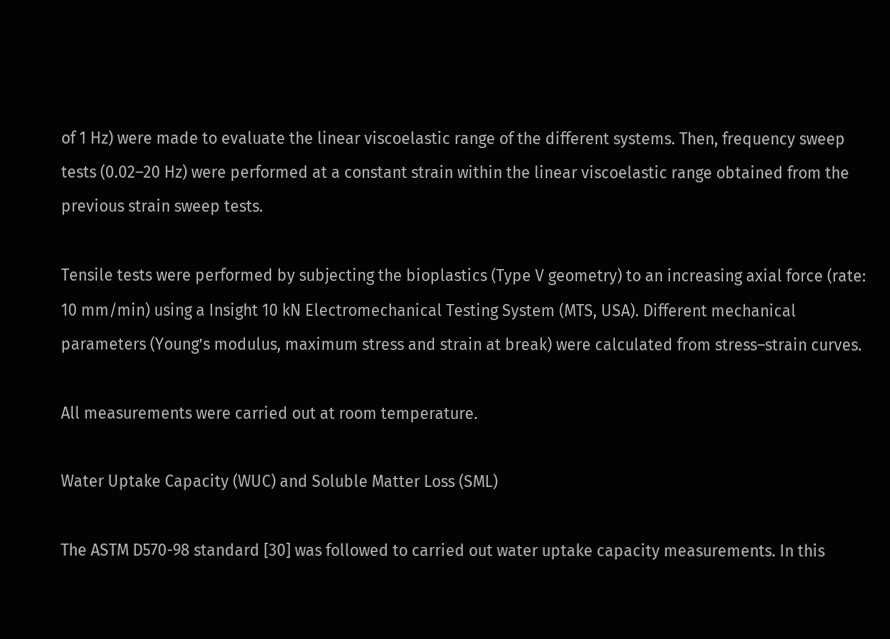of 1 Hz) were made to evaluate the linear viscoelastic range of the different systems. Then, frequency sweep tests (0.02–20 Hz) were performed at a constant strain within the linear viscoelastic range obtained from the previous strain sweep tests.

Tensile tests were performed by subjecting the bioplastics (Type V geometry) to an increasing axial force (rate: 10 mm/min) using a Insight 10 kN Electromechanical Testing System (MTS, USA). Different mechanical parameters (Young’s modulus, maximum stress and strain at break) were calculated from stress–strain curves.

All measurements were carried out at room temperature.

Water Uptake Capacity (WUC) and Soluble Matter Loss (SML)

The ASTM D570-98 standard [30] was followed to carried out water uptake capacity measurements. In this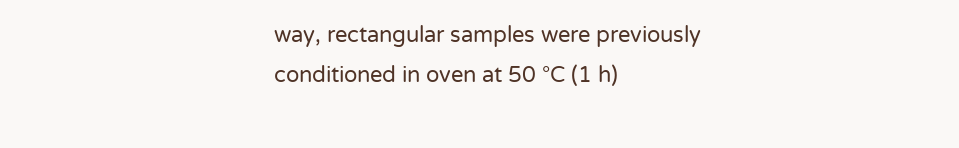way, rectangular samples were previously conditioned in oven at 50 °C (1 h)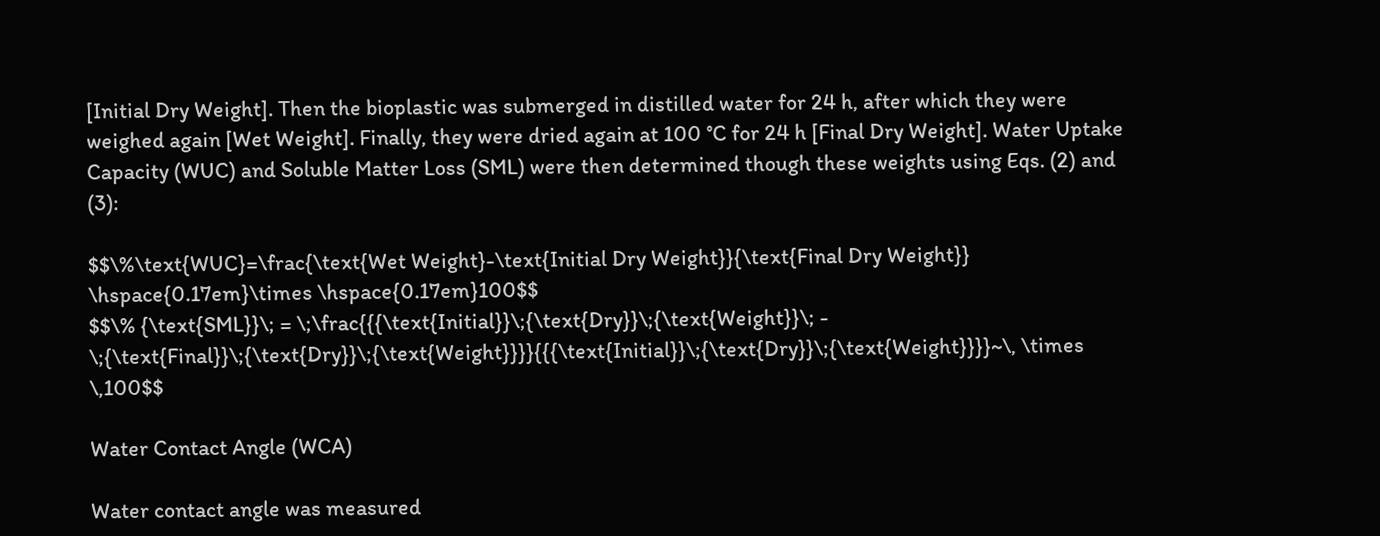[Initial Dry Weight]. Then the bioplastic was submerged in distilled water for 24 h, after which they were weighed again [Wet Weight]. Finally, they were dried again at 100 °C for 24 h [Final Dry Weight]. Water Uptake Capacity (WUC) and Soluble Matter Loss (SML) were then determined though these weights using Eqs. (2) and (3):

$$\%\text{WUC}=\frac{\text{Wet Weight}-\text{Initial Dry Weight}}{\text{Final Dry Weight}} \hspace{0.17em}\times \hspace{0.17em}100$$
$$\% {\text{SML}}\; = \;\frac{{{\text{Initial}}\;{\text{Dry}}\;{\text{Weight}}\; - \;{\text{Final}}\;{\text{Dry}}\;{\text{Weight}}}}{{{\text{Initial}}\;{\text{Dry}}\;{\text{Weight}}}}~\, \times \,100$$

Water Contact Angle (WCA)

Water contact angle was measured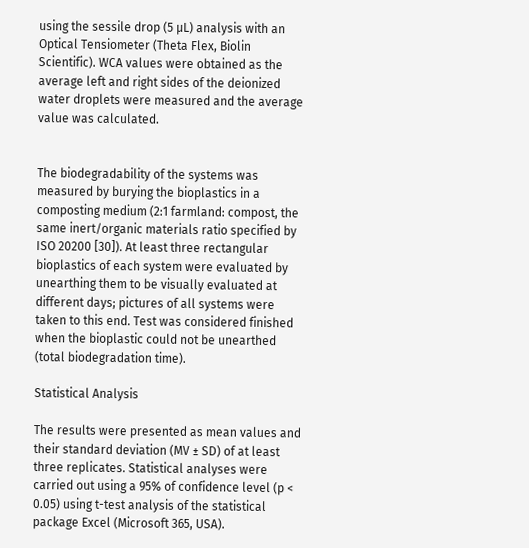using the sessile drop (5 µL) analysis with an Optical Tensiometer (Theta Flex, Biolin Scientific). WCA values were obtained as the average left and right sides of the deionized water droplets were measured and the average value was calculated.


The biodegradability of the systems was measured by burying the bioplastics in a composting medium (2:1 farmland: compost, the same inert/organic materials ratio specified by ISO 20200 [30]). At least three rectangular bioplastics of each system were evaluated by unearthing them to be visually evaluated at different days; pictures of all systems were taken to this end. Test was considered finished when the bioplastic could not be unearthed (total biodegradation time).

Statistical Analysis

The results were presented as mean values and their standard deviation (MV ± SD) of at least three replicates. Statistical analyses were carried out using a 95% of confidence level (p < 0.05) using t-test analysis of the statistical package Excel (Microsoft 365, USA).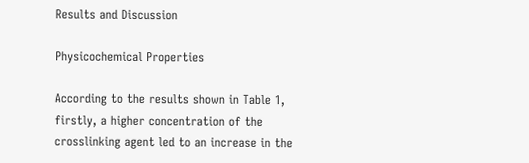Results and Discussion

Physicochemical Properties

According to the results shown in Table 1, firstly, a higher concentration of the crosslinking agent led to an increase in the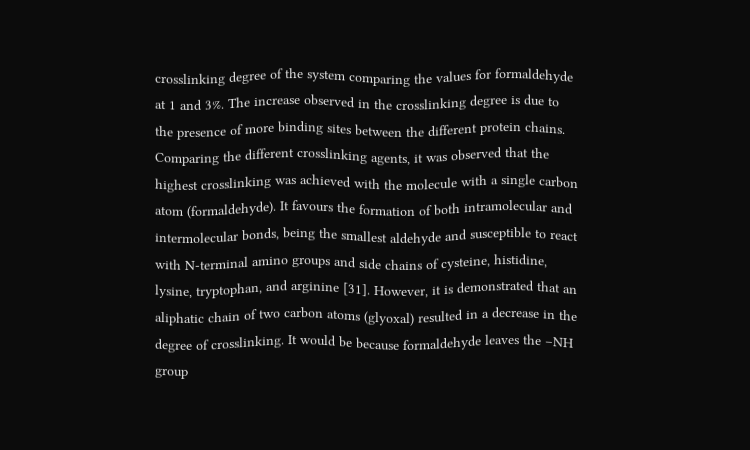crosslinking degree of the system comparing the values for formaldehyde at 1 and 3%. The increase observed in the crosslinking degree is due to the presence of more binding sites between the different protein chains. Comparing the different crosslinking agents, it was observed that the highest crosslinking was achieved with the molecule with a single carbon atom (formaldehyde). It favours the formation of both intramolecular and intermolecular bonds, being the smallest aldehyde and susceptible to react with N-terminal amino groups and side chains of cysteine, histidine, lysine, tryptophan, and arginine [31]. However, it is demonstrated that an aliphatic chain of two carbon atoms (glyoxal) resulted in a decrease in the degree of crosslinking. It would be because formaldehyde leaves the –NH group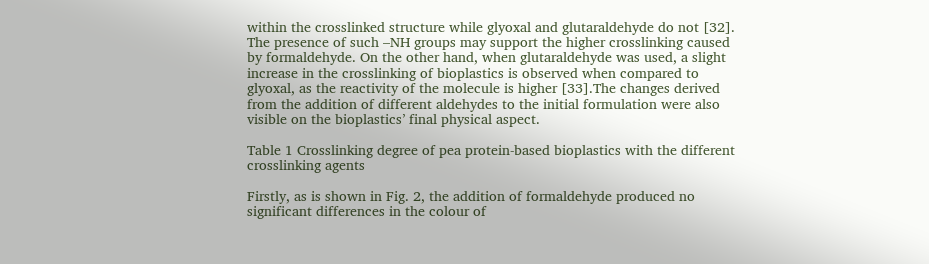within the crosslinked structure while glyoxal and glutaraldehyde do not [32]. The presence of such –NH groups may support the higher crosslinking caused by formaldehyde. On the other hand, when glutaraldehyde was used, a slight increase in the crosslinking of bioplastics is observed when compared to glyoxal, as the reactivity of the molecule is higher [33].The changes derived from the addition of different aldehydes to the initial formulation were also visible on the bioplastics’ final physical aspect.

Table 1 Crosslinking degree of pea protein-based bioplastics with the different crosslinking agents

Firstly, as is shown in Fig. 2, the addition of formaldehyde produced no significant differences in the colour of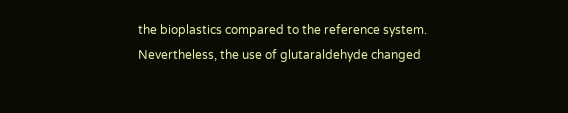the bioplastics compared to the reference system. Nevertheless, the use of glutaraldehyde changed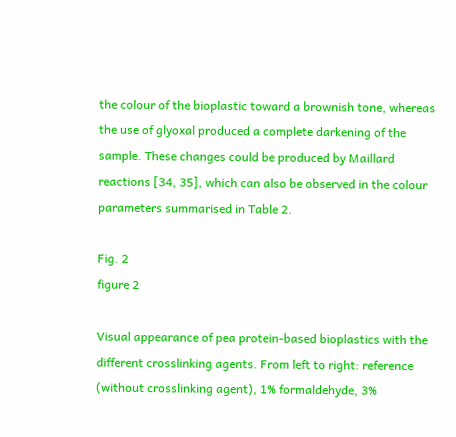the colour of the bioplastic toward a brownish tone, whereas the use of glyoxal produced a complete darkening of the sample. These changes could be produced by Maillard reactions [34, 35], which can also be observed in the colour parameters summarised in Table 2.

Fig. 2
figure 2

Visual appearance of pea protein-based bioplastics with the different crosslinking agents. From left to right: reference (without crosslinking agent), 1% formaldehyde, 3%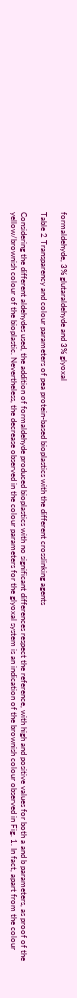formaldehyde, 3% glutaraldehyde and 3% glyoxal

Table 2 Transparency and colour parameters of pea protein-based bioplastics with the different crosslinking agents

Considering the different aldehydes used, the addition of formaldehyde produced bioplastics with no significant differences respect the reference, with high and positive values for both a and b parameters, as proof of the yellow/brownish colour of the bioplastic. Nevertheless, the decrease observed in the colour parameters for the glyoxal system is an indication of the brownish colour observed in Fig. 1. In fact, apart from the colour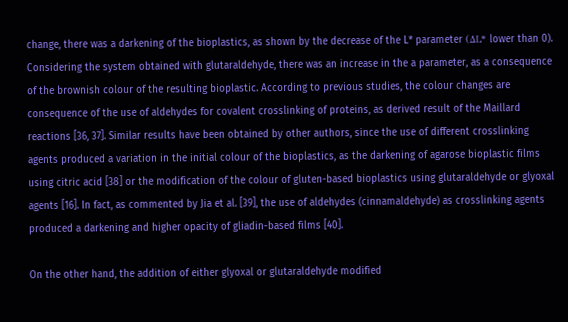change, there was a darkening of the bioplastics, as shown by the decrease of the L* parameter (ΔL* lower than 0). Considering the system obtained with glutaraldehyde, there was an increase in the a parameter, as a consequence of the brownish colour of the resulting bioplastic. According to previous studies, the colour changes are consequence of the use of aldehydes for covalent crosslinking of proteins, as derived result of the Maillard reactions [36, 37]. Similar results have been obtained by other authors, since the use of different crosslinking agents produced a variation in the initial colour of the bioplastics, as the darkening of agarose bioplastic films using citric acid [38] or the modification of the colour of gluten-based bioplastics using glutaraldehyde or glyoxal agents [16]. In fact, as commented by Jia et al. [39], the use of aldehydes (cinnamaldehyde) as crosslinking agents produced a darkening and higher opacity of gliadin-based films [40].

On the other hand, the addition of either glyoxal or glutaraldehyde modified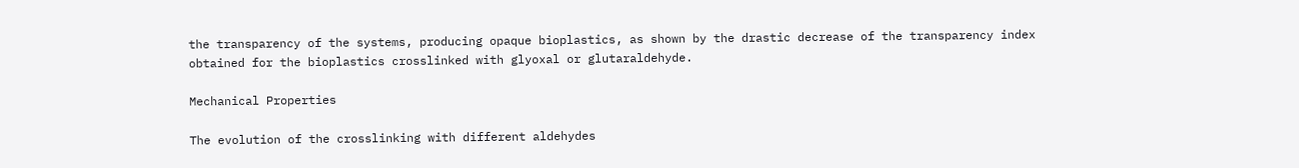the transparency of the systems, producing opaque bioplastics, as shown by the drastic decrease of the transparency index obtained for the bioplastics crosslinked with glyoxal or glutaraldehyde.

Mechanical Properties

The evolution of the crosslinking with different aldehydes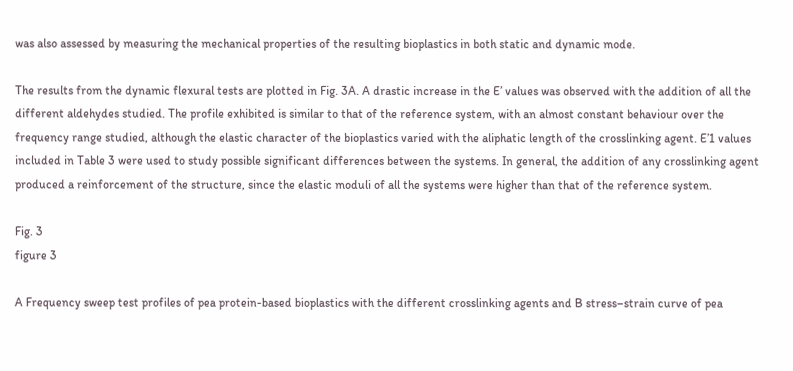was also assessed by measuring the mechanical properties of the resulting bioplastics in both static and dynamic mode.

The results from the dynamic flexural tests are plotted in Fig. 3A. A drastic increase in the E’ values was observed with the addition of all the different aldehydes studied. The profile exhibited is similar to that of the reference system, with an almost constant behaviour over the frequency range studied, although the elastic character of the bioplastics varied with the aliphatic length of the crosslinking agent. E’1 values included in Table 3 were used to study possible significant differences between the systems. In general, the addition of any crosslinking agent produced a reinforcement of the structure, since the elastic moduli of all the systems were higher than that of the reference system.

Fig. 3
figure 3

A Frequency sweep test profiles of pea protein-based bioplastics with the different crosslinking agents and B stress–strain curve of pea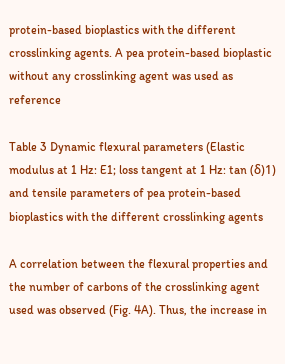protein-based bioplastics with the different crosslinking agents. A pea protein-based bioplastic without any crosslinking agent was used as reference

Table 3 Dynamic flexural parameters (Elastic modulus at 1 Hz: E1; loss tangent at 1 Hz: tan (δ)1) and tensile parameters of pea protein-based bioplastics with the different crosslinking agents

A correlation between the flexural properties and the number of carbons of the crosslinking agent used was observed (Fig. 4A). Thus, the increase in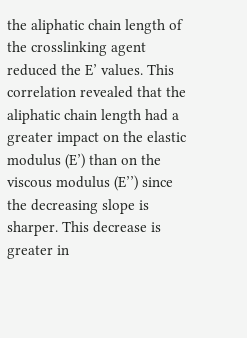the aliphatic chain length of the crosslinking agent reduced the E’ values. This correlation revealed that the aliphatic chain length had a greater impact on the elastic modulus (E’) than on the viscous modulus (E’’) since the decreasing slope is sharper. This decrease is greater in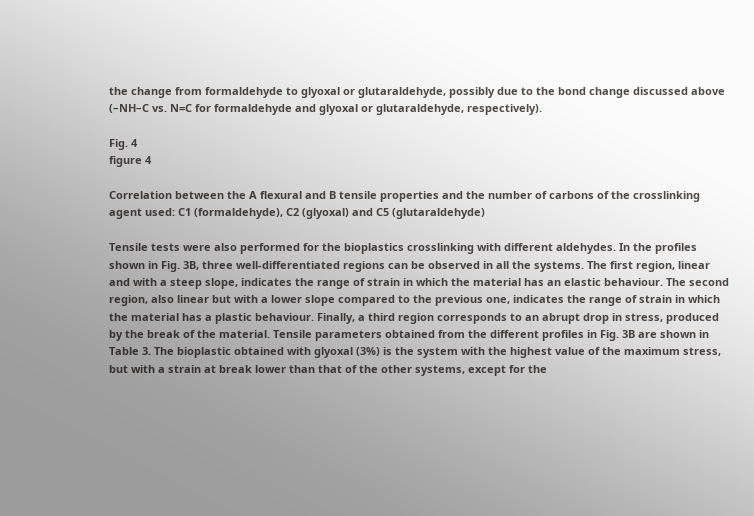the change from formaldehyde to glyoxal or glutaraldehyde, possibly due to the bond change discussed above (–NH–C vs. N=C for formaldehyde and glyoxal or glutaraldehyde, respectively).

Fig. 4
figure 4

Correlation between the A flexural and B tensile properties and the number of carbons of the crosslinking agent used: C1 (formaldehyde), C2 (glyoxal) and C5 (glutaraldehyde)

Tensile tests were also performed for the bioplastics crosslinking with different aldehydes. In the profiles shown in Fig. 3B, three well-differentiated regions can be observed in all the systems. The first region, linear and with a steep slope, indicates the range of strain in which the material has an elastic behaviour. The second region, also linear but with a lower slope compared to the previous one, indicates the range of strain in which the material has a plastic behaviour. Finally, a third region corresponds to an abrupt drop in stress, produced by the break of the material. Tensile parameters obtained from the different profiles in Fig. 3B are shown in Table 3. The bioplastic obtained with glyoxal (3%) is the system with the highest value of the maximum stress, but with a strain at break lower than that of the other systems, except for the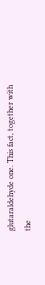glutaraldehyde one. This fact, together with the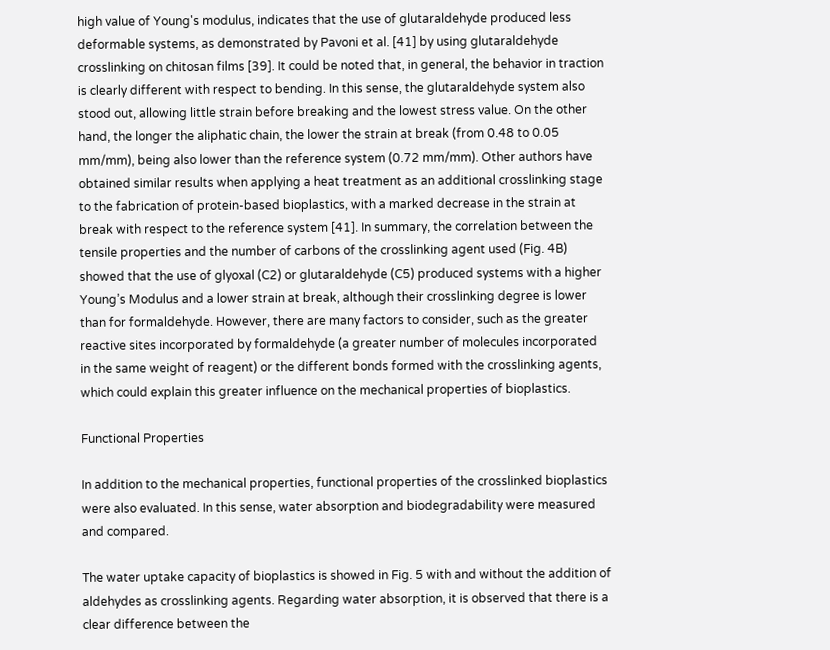high value of Young's modulus, indicates that the use of glutaraldehyde produced less deformable systems, as demonstrated by Pavoni et al. [41] by using glutaraldehyde crosslinking on chitosan films [39]. It could be noted that, in general, the behavior in traction is clearly different with respect to bending. In this sense, the glutaraldehyde system also stood out, allowing little strain before breaking and the lowest stress value. On the other hand, the longer the aliphatic chain, the lower the strain at break (from 0.48 to 0.05 mm/mm), being also lower than the reference system (0.72 mm/mm). Other authors have obtained similar results when applying a heat treatment as an additional crosslinking stage to the fabrication of protein-based bioplastics, with a marked decrease in the strain at break with respect to the reference system [41]. In summary, the correlation between the tensile properties and the number of carbons of the crosslinking agent used (Fig. 4B) showed that the use of glyoxal (C2) or glutaraldehyde (C5) produced systems with a higher Young’s Modulus and a lower strain at break, although their crosslinking degree is lower than for formaldehyde. However, there are many factors to consider, such as the greater reactive sites incorporated by formaldehyde (a greater number of molecules incorporated in the same weight of reagent) or the different bonds formed with the crosslinking agents, which could explain this greater influence on the mechanical properties of bioplastics.

Functional Properties

In addition to the mechanical properties, functional properties of the crosslinked bioplastics were also evaluated. In this sense, water absorption and biodegradability were measured and compared.

The water uptake capacity of bioplastics is showed in Fig. 5 with and without the addition of aldehydes as crosslinking agents. Regarding water absorption, it is observed that there is a clear difference between the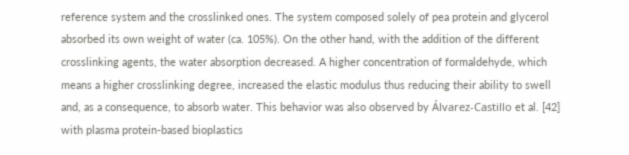reference system and the crosslinked ones. The system composed solely of pea protein and glycerol absorbed its own weight of water (ca. 105%). On the other hand, with the addition of the different crosslinking agents, the water absorption decreased. A higher concentration of formaldehyde, which means a higher crosslinking degree, increased the elastic modulus thus reducing their ability to swell and, as a consequence, to absorb water. This behavior was also observed by Álvarez-Castillo et al. [42] with plasma protein-based bioplastics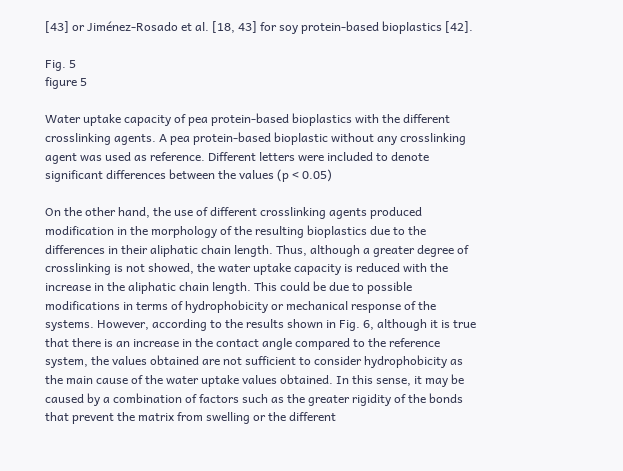[43] or Jiménez-Rosado et al. [18, 43] for soy protein-based bioplastics [42].

Fig. 5
figure 5

Water uptake capacity of pea protein-based bioplastics with the different crosslinking agents. A pea protein-based bioplastic without any crosslinking agent was used as reference. Different letters were included to denote significant differences between the values (p < 0.05)

On the other hand, the use of different crosslinking agents produced modification in the morphology of the resulting bioplastics due to the differences in their aliphatic chain length. Thus, although a greater degree of crosslinking is not showed, the water uptake capacity is reduced with the increase in the aliphatic chain length. This could be due to possible modifications in terms of hydrophobicity or mechanical response of the systems. However, according to the results shown in Fig. 6, although it is true that there is an increase in the contact angle compared to the reference system, the values obtained are not sufficient to consider hydrophobicity as the main cause of the water uptake values obtained. In this sense, it may be caused by a combination of factors such as the greater rigidity of the bonds that prevent the matrix from swelling or the different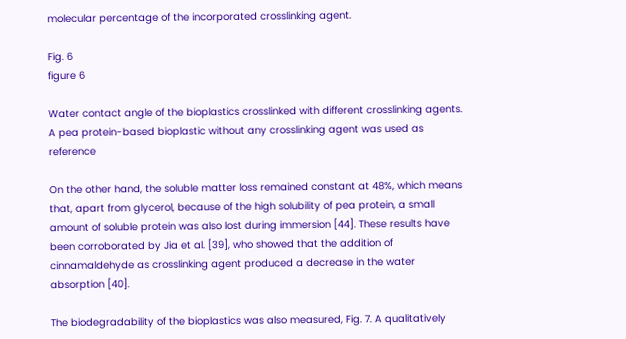molecular percentage of the incorporated crosslinking agent.

Fig. 6
figure 6

Water contact angle of the bioplastics crosslinked with different crosslinking agents. A pea protein-based bioplastic without any crosslinking agent was used as reference

On the other hand, the soluble matter loss remained constant at 48%, which means that, apart from glycerol, because of the high solubility of pea protein, a small amount of soluble protein was also lost during immersion [44]. These results have been corroborated by Jia et al. [39], who showed that the addition of cinnamaldehyde as crosslinking agent produced a decrease in the water absorption [40].

The biodegradability of the bioplastics was also measured, Fig. 7. A qualitatively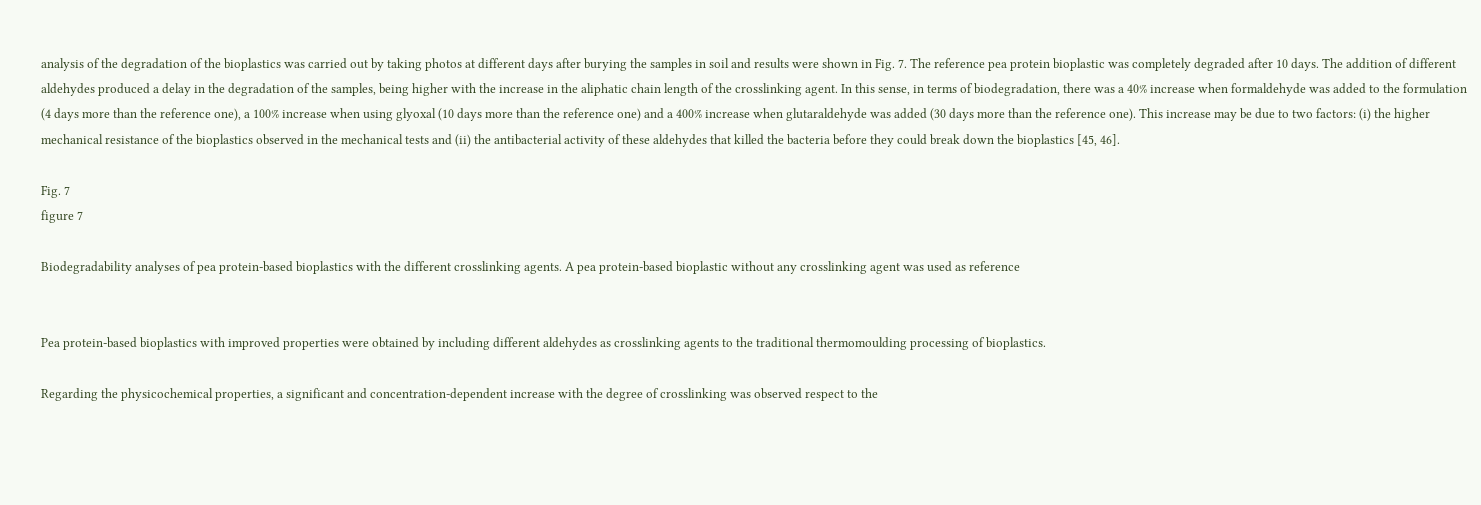analysis of the degradation of the bioplastics was carried out by taking photos at different days after burying the samples in soil and results were shown in Fig. 7. The reference pea protein bioplastic was completely degraded after 10 days. The addition of different aldehydes produced a delay in the degradation of the samples, being higher with the increase in the aliphatic chain length of the crosslinking agent. In this sense, in terms of biodegradation, there was a 40% increase when formaldehyde was added to the formulation (4 days more than the reference one), a 100% increase when using glyoxal (10 days more than the reference one) and a 400% increase when glutaraldehyde was added (30 days more than the reference one). This increase may be due to two factors: (i) the higher mechanical resistance of the bioplastics observed in the mechanical tests and (ii) the antibacterial activity of these aldehydes that killed the bacteria before they could break down the bioplastics [45, 46].

Fig. 7
figure 7

Biodegradability analyses of pea protein-based bioplastics with the different crosslinking agents. A pea protein-based bioplastic without any crosslinking agent was used as reference


Pea protein-based bioplastics with improved properties were obtained by including different aldehydes as crosslinking agents to the traditional thermomoulding processing of bioplastics.

Regarding the physicochemical properties, a significant and concentration-dependent increase with the degree of crosslinking was observed respect to the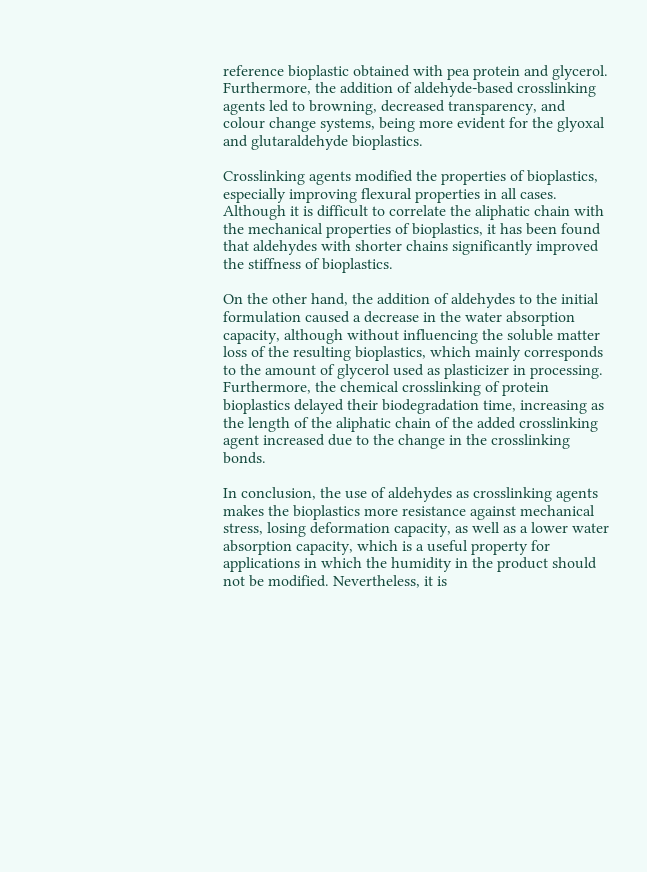reference bioplastic obtained with pea protein and glycerol. Furthermore, the addition of aldehyde-based crosslinking agents led to browning, decreased transparency, and colour change systems, being more evident for the glyoxal and glutaraldehyde bioplastics.

Crosslinking agents modified the properties of bioplastics, especially improving flexural properties in all cases. Although it is difficult to correlate the aliphatic chain with the mechanical properties of bioplastics, it has been found that aldehydes with shorter chains significantly improved the stiffness of bioplastics.

On the other hand, the addition of aldehydes to the initial formulation caused a decrease in the water absorption capacity, although without influencing the soluble matter loss of the resulting bioplastics, which mainly corresponds to the amount of glycerol used as plasticizer in processing. Furthermore, the chemical crosslinking of protein bioplastics delayed their biodegradation time, increasing as the length of the aliphatic chain of the added crosslinking agent increased due to the change in the crosslinking bonds.

In conclusion, the use of aldehydes as crosslinking agents makes the bioplastics more resistance against mechanical stress, losing deformation capacity, as well as a lower water absorption capacity, which is a useful property for applications in which the humidity in the product should not be modified. Nevertheless, it is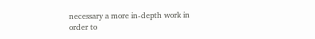necessary a more in-depth work in order to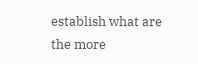establish what are the more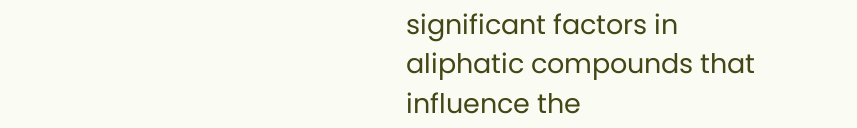significant factors in aliphatic compounds that influence the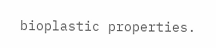bioplastic properties.